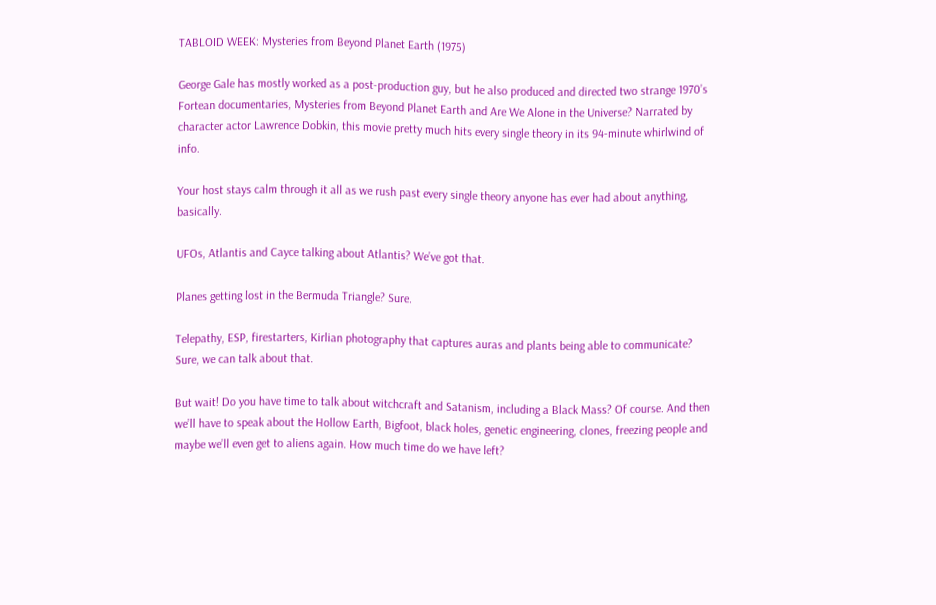TABLOID WEEK: Mysteries from Beyond Planet Earth (1975)

George Gale has mostly worked as a post-production guy, but he also produced and directed two strange 1970’s Fortean documentaries, Mysteries from Beyond Planet Earth and Are We Alone in the Universe? Narrated by character actor Lawrence Dobkin, this movie pretty much hits every single theory in its 94-minute whirlwind of info.

Your host stays calm through it all as we rush past every single theory anyone has ever had about anything, basically.

UFOs, Atlantis and Cayce talking about Atlantis? We’ve got that.

Planes getting lost in the Bermuda Triangle? Sure.

Telepathy, ESP, firestarters, Kirlian photography that captures auras and plants being able to communicate? Sure, we can talk about that.

But wait! Do you have time to talk about witchcraft and Satanism, including a Black Mass? Of course. And then we’ll have to speak about the Hollow Earth, Bigfoot, black holes, genetic engineering, clones, freezing people and maybe we’ll even get to aliens again. How much time do we have left?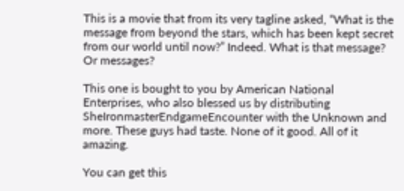This is a movie that from its very tagline asked, “What is the message from beyond the stars, which has been kept secret from our world until now?” Indeed. What is that message? Or messages?

This one is bought to you by American National Enterprises, who also blessed us by distributing SheIronmasterEndgameEncounter with the Unknown and more. These guys had taste. None of it good. All of it amazing.

You can get this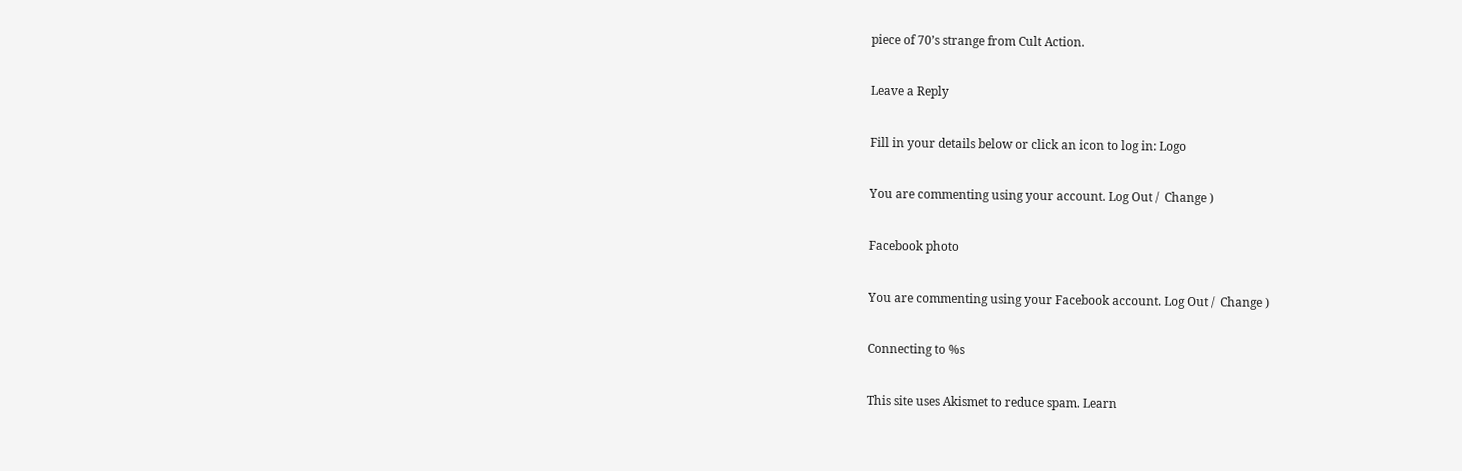piece of 70’s strange from Cult Action.

Leave a Reply

Fill in your details below or click an icon to log in: Logo

You are commenting using your account. Log Out /  Change )

Facebook photo

You are commenting using your Facebook account. Log Out /  Change )

Connecting to %s

This site uses Akismet to reduce spam. Learn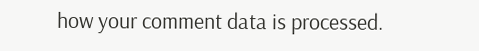how your comment data is processed.